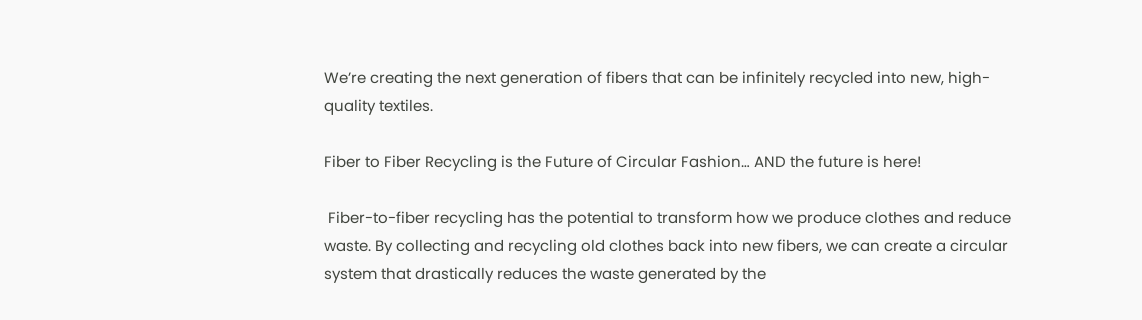We’re creating the next generation of fibers that can be infinitely recycled into new, high-quality textiles.

Fiber to Fiber Recycling is the Future of Circular Fashion… AND the future is here!

 Fiber-to-fiber recycling has the potential to transform how we produce clothes and reduce waste. By collecting and recycling old clothes back into new fibers, we can create a circular system that drastically reduces the waste generated by the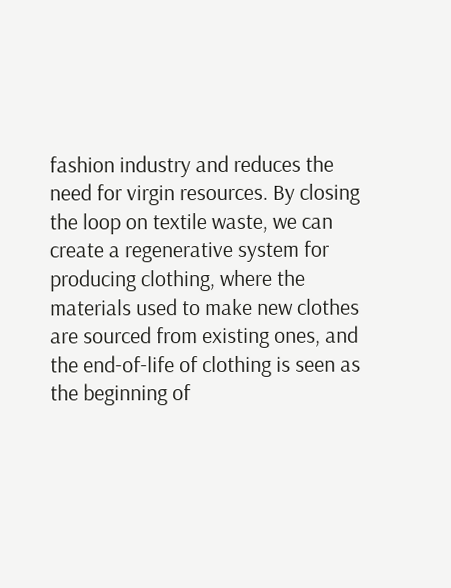fashion industry and reduces the need for virgin resources. By closing the loop on textile waste, we can create a regenerative system for producing clothing, where the materials used to make new clothes are sourced from existing ones, and the end-of-life of clothing is seen as the beginning of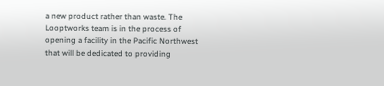a new product rather than waste. The Looptworks team is in the process of opening a facility in the Pacific Northwest that will be dedicated to providing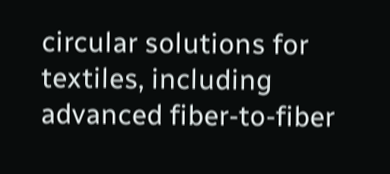circular solutions for textiles, including advanced fiber-to-fiber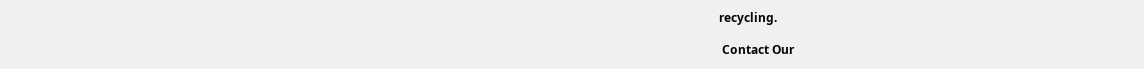recycling.

 Contact Our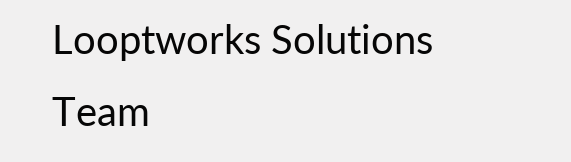Looptworks Solutions Team